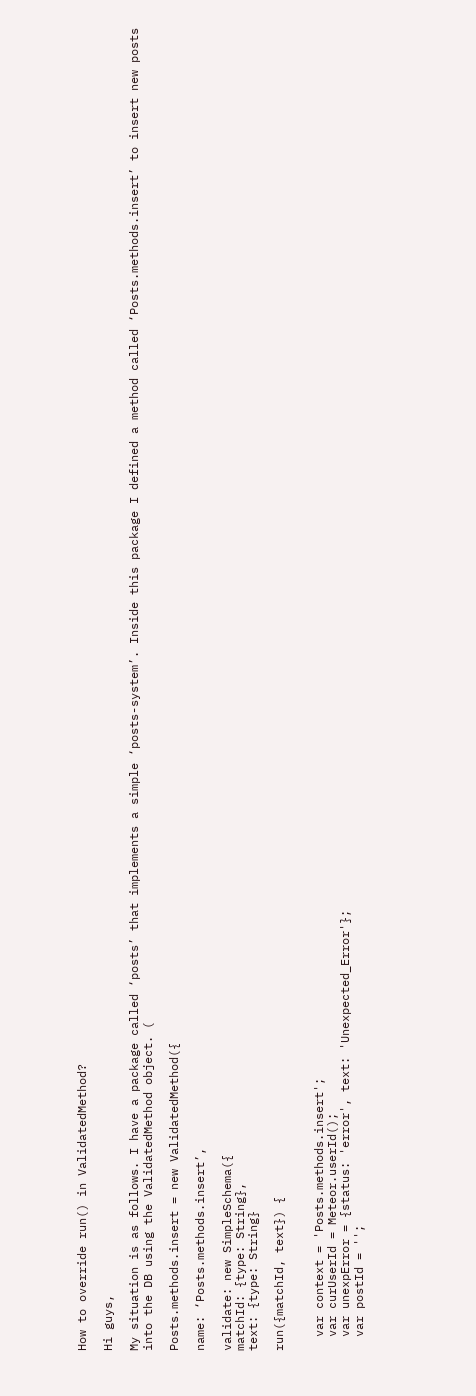How to override run() in ValidatedMethod?

Hi guys,

My situation is as follows. I have a package called ‘posts’ that implements a simple ‘posts-system’. Inside this package I defined a method called ‘Posts.methods.insert’ to insert new posts into the DB using the ValidatedMethod object. (

Posts.methods.insert = new ValidatedMethod({

name: ‘Posts.methods.insert’,

validate: new SimpleSchema({
matchId: {type: String},
text: {type: String}

run({matchId, text}) {


  var context = 'Posts.methods.insert';
  var curUserId = Meteor.userId();
  var unexpError = {status: 'error', text: 'Unexpected_Error'};
  var postId = '';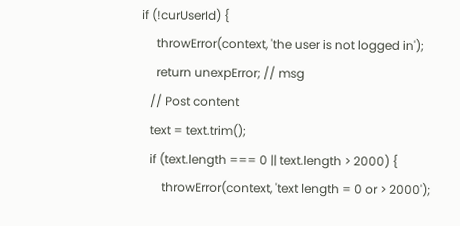if (!curUserId) {
     throwError(context, 'the user is not logged in');
     return unexpError; // msg
   // Post content
   text = text.trim();
   if (text.length === 0 || text.length > 2000) {
       throwError(context, 'text length = 0 or > 2000');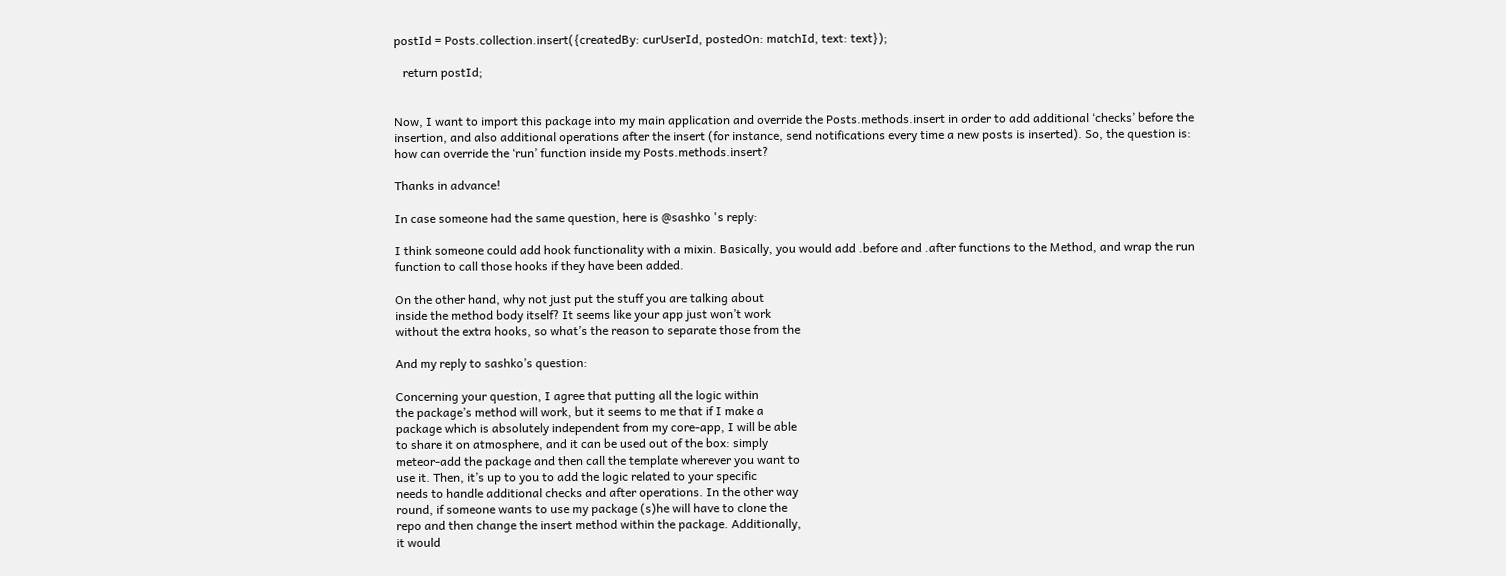postId = Posts.collection.insert({createdBy: curUserId, postedOn: matchId, text: text});

   return postId;


Now, I want to import this package into my main application and override the Posts.methods.insert in order to add additional ‘checks’ before the insertion, and also additional operations after the insert (for instance, send notifications every time a new posts is inserted). So, the question is: how can override the ‘run’ function inside my Posts.methods.insert?

Thanks in advance!

In case someone had the same question, here is @sashko 's reply:

I think someone could add hook functionality with a mixin. Basically, you would add .before and .after functions to the Method, and wrap the run function to call those hooks if they have been added.

On the other hand, why not just put the stuff you are talking about
inside the method body itself? It seems like your app just won’t work
without the extra hooks, so what’s the reason to separate those from the

And my reply to sashko’s question:

Concerning your question, I agree that putting all the logic within
the package’s method will work, but it seems to me that if I make a
package which is absolutely independent from my core-app, I will be able
to share it on atmosphere, and it can be used out of the box: simply
meteor-add the package and then call the template wherever you want to
use it. Then, it’s up to you to add the logic related to your specific
needs to handle additional checks and after operations. In the other way
round, if someone wants to use my package (s)he will have to clone the
repo and then change the insert method within the package. Additionally,
it would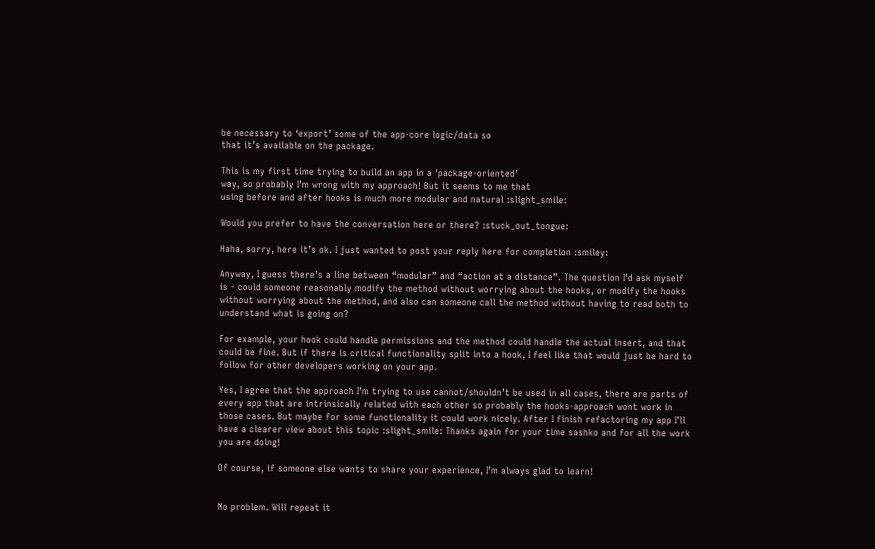be necessary to ‘export’ some of the app-core logic/data so
that it’s available on the package.

This is my first time trying to build an app in a 'package-oriented’
way, so probably I’m wrong with my approach! But it seems to me that
using before and after hooks is much more modular and natural :slight_smile:

Would you prefer to have the conversation here or there? :stuck_out_tongue:

Haha, sorry, here it’s ok. I just wanted to post your reply here for completion :smiley:

Anyway, I guess there’s a line between “modular” and “action at a distance”. The question I’d ask myself is - could someone reasonably modify the method without worrying about the hooks, or modify the hooks without worrying about the method, and also can someone call the method without having to read both to understand what is going on?

For example, your hook could handle permissions and the method could handle the actual insert, and that could be fine. But if there is critical functionality split into a hook, I feel like that would just be hard to follow for other developers working on your app.

Yes, I agree that the approach I’m trying to use cannot/shouldn’t be used in all cases, there are parts of every app that are intrinsically related with each other so probably the hooks-approach wont work in those cases. But maybe for some functionality it could work nicely. After I finish refactoring my app I’ll have a clearer view about this topic :slight_smile: Thanks again for your time sashko and for all the work you are doing!

Of course, if someone else wants to share your experience, I’m always glad to learn!


No problem. Will repeat it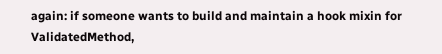again: if someone wants to build and maintain a hook mixin for ValidatedMethod,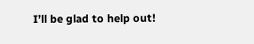I’ll be glad to help out!